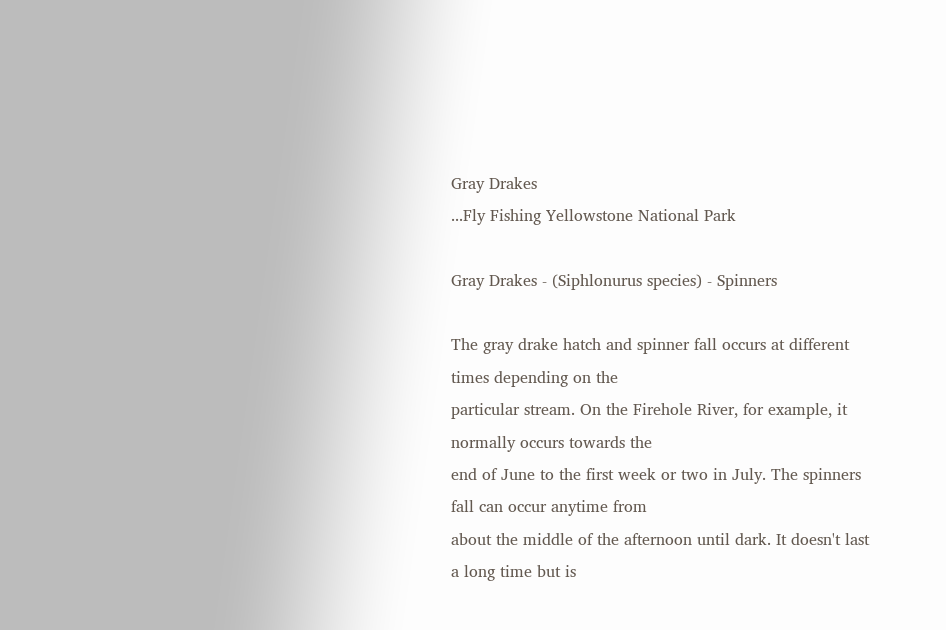Gray Drakes
...Fly Fishing Yellowstone National Park

Gray Drakes - (Siphlonurus species) - Spinners

The gray drake hatch and spinner fall occurs at different times depending on the
particular stream. On the Firehole River, for example, it normally occurs towards the
end of June to the first week or two in July. The spinners fall can occur anytime from
about the middle of the afternoon until dark. It doesn't last a long time but is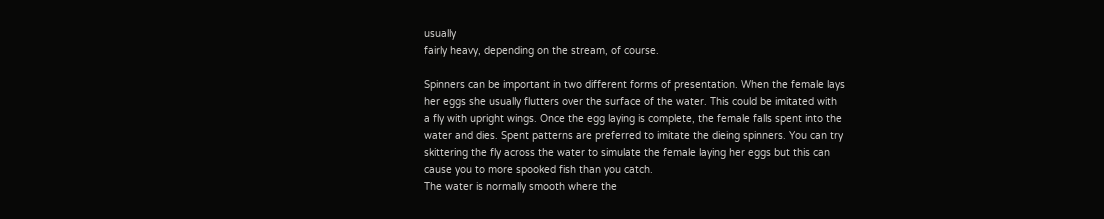usually
fairly heavy, depending on the stream, of course.

Spinners can be important in two different forms of presentation. When the female lays
her eggs she usually flutters over the surface of the water. This could be imitated with
a fly with upright wings. Once the egg laying is complete, the female falls spent into the
water and dies. Spent patterns are preferred to imitate the dieing spinners. You can try
skittering the fly across the water to simulate the female laying her eggs but this can
cause you to more spooked fish than you catch.
The water is normally smooth where the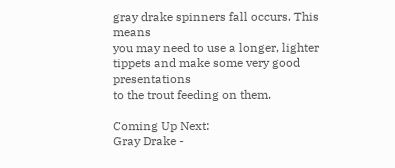gray drake spinners fall occurs. This means
you may need to use a longer, lighter tippets and make some very good presentations
to the trout feeding on them.

Coming Up Next:
Gray Drake -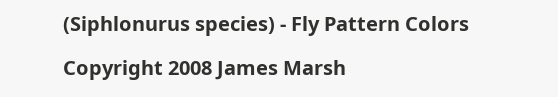(Siphlonurus species) - Fly Pattern Colors

Copyright 2008 James Marsh